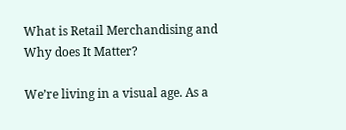What is Retail Merchandising and Why does It Matter?

We’re living in a visual age. As a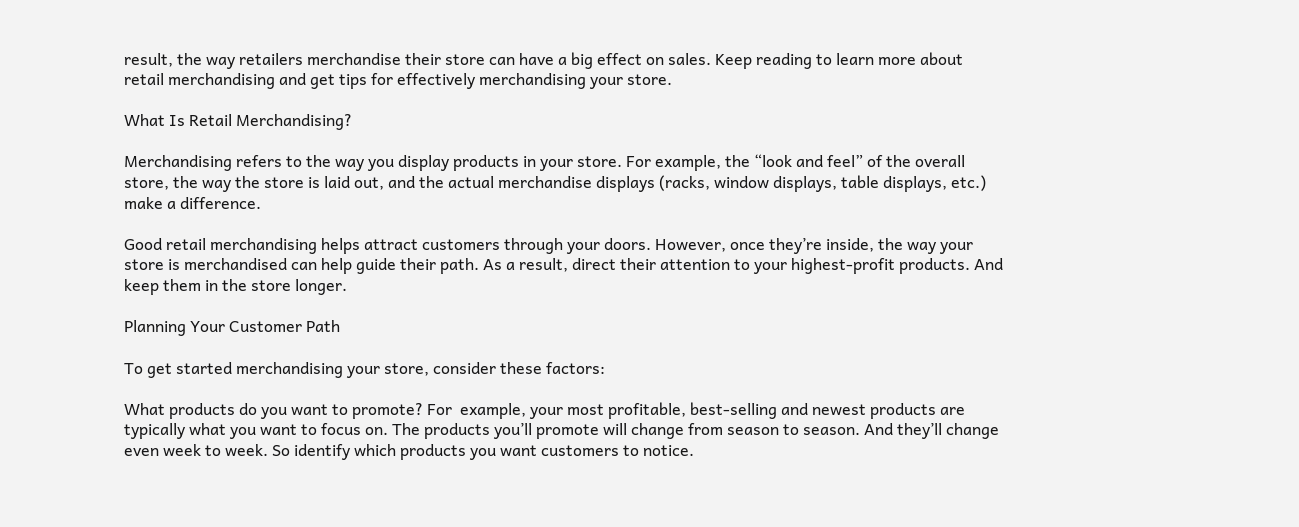result, the way retailers merchandise their store can have a big effect on sales. Keep reading to learn more about retail merchandising and get tips for effectively merchandising your store.

What Is Retail Merchandising?

Merchandising refers to the way you display products in your store. For example, the “look and feel” of the overall store, the way the store is laid out, and the actual merchandise displays (racks, window displays, table displays, etc.) make a difference.

Good retail merchandising helps attract customers through your doors. However, once they’re inside, the way your store is merchandised can help guide their path. As a result, direct their attention to your highest-profit products. And keep them in the store longer.

Planning Your Customer Path

To get started merchandising your store, consider these factors:

What products do you want to promote? For  example, your most profitable, best-selling and newest products are typically what you want to focus on. The products you’ll promote will change from season to season. And they’ll change even week to week. So identify which products you want customers to notice.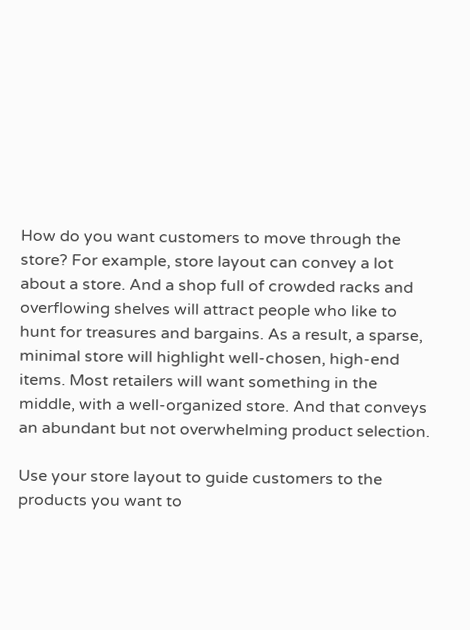How do you want customers to move through the store? For example, store layout can convey a lot about a store. And a shop full of crowded racks and overflowing shelves will attract people who like to hunt for treasures and bargains. As a result, a sparse, minimal store will highlight well-chosen, high-end items. Most retailers will want something in the middle, with a well-organized store. And that conveys an abundant but not overwhelming product selection.

Use your store layout to guide customers to the products you want to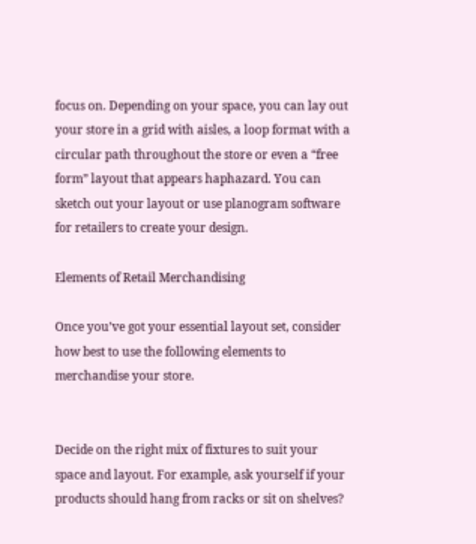focus on. Depending on your space, you can lay out your store in a grid with aisles, a loop format with a circular path throughout the store or even a “free form” layout that appears haphazard. You can sketch out your layout or use planogram software for retailers to create your design.

Elements of Retail Merchandising

Once you’ve got your essential layout set, consider how best to use the following elements to merchandise your store.


Decide on the right mix of fixtures to suit your space and layout. For example, ask yourself if your products should hang from racks or sit on shelves?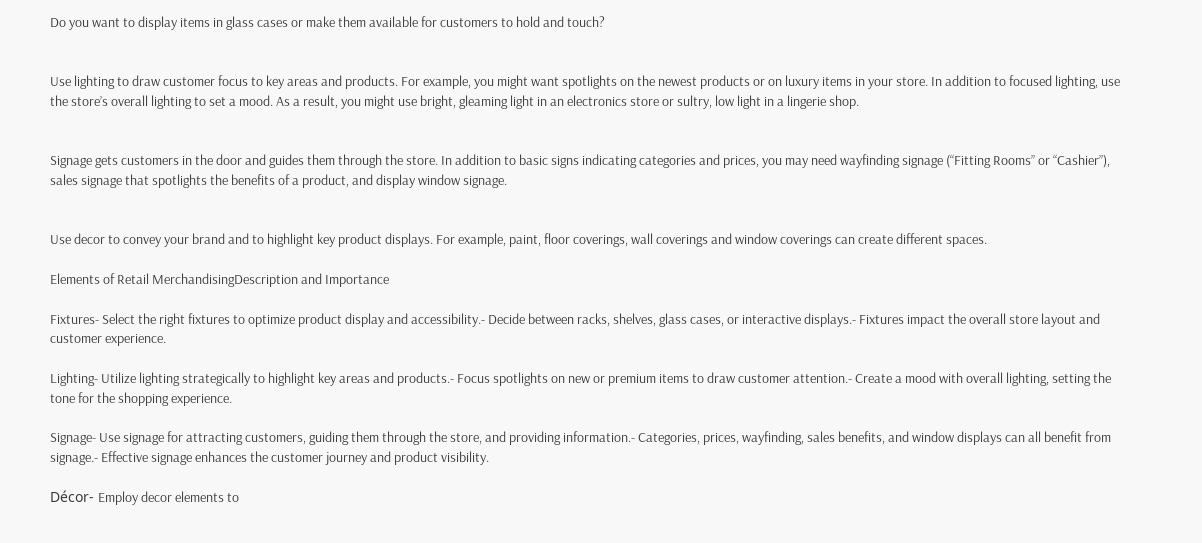Do you want to display items in glass cases or make them available for customers to hold and touch?


Use lighting to draw customer focus to key areas and products. For example, you might want spotlights on the newest products or on luxury items in your store. In addition to focused lighting, use the store’s overall lighting to set a mood. As a result, you might use bright, gleaming light in an electronics store or sultry, low light in a lingerie shop.


Signage gets customers in the door and guides them through the store. In addition to basic signs indicating categories and prices, you may need wayfinding signage (“Fitting Rooms” or “Cashier”), sales signage that spotlights the benefits of a product, and display window signage.


Use decor to convey your brand and to highlight key product displays. For example, paint, floor coverings, wall coverings and window coverings can create different spaces.

Elements of Retail MerchandisingDescription and Importance

Fixtures- Select the right fixtures to optimize product display and accessibility.- Decide between racks, shelves, glass cases, or interactive displays.- Fixtures impact the overall store layout and customer experience.

Lighting- Utilize lighting strategically to highlight key areas and products.- Focus spotlights on new or premium items to draw customer attention.- Create a mood with overall lighting, setting the tone for the shopping experience.

Signage- Use signage for attracting customers, guiding them through the store, and providing information.- Categories, prices, wayfinding, sales benefits, and window displays can all benefit from signage.- Effective signage enhances the customer journey and product visibility.

Décor- Employ decor elements to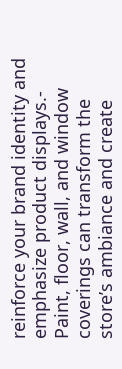reinforce your brand identity and emphasize product displays.- Paint, floor, wall, and window coverings can transform the store’s ambiance and create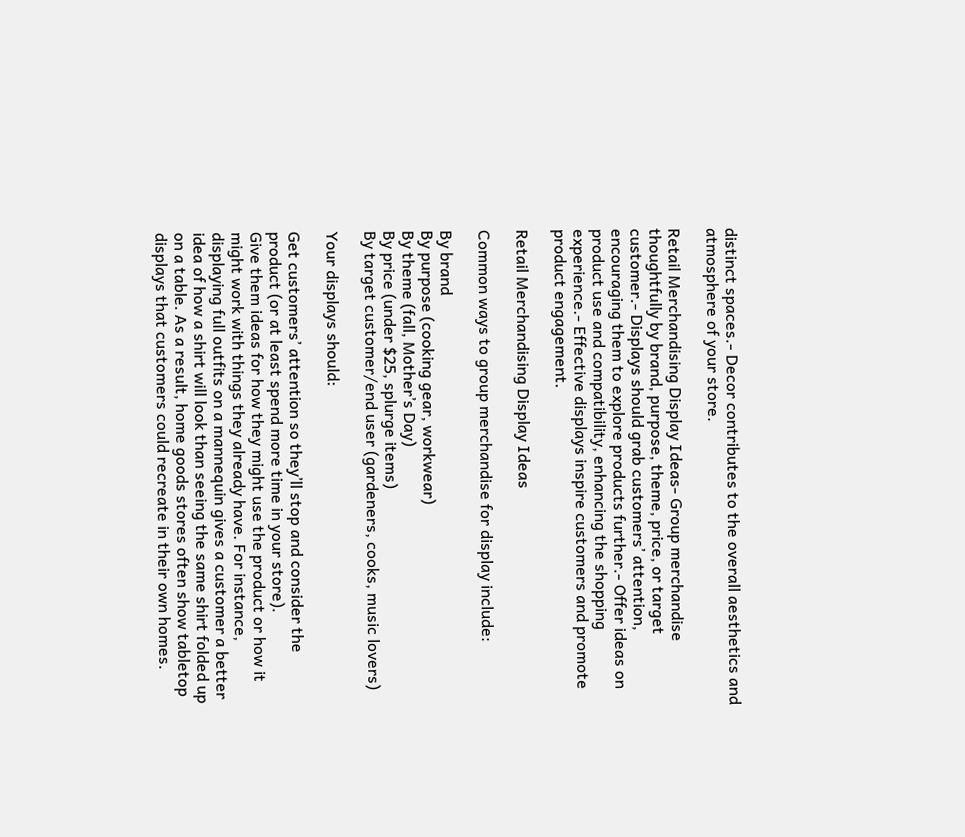distinct spaces.- Decor contributes to the overall aesthetics and atmosphere of your store.

Retail Merchandising Display Ideas- Group merchandise thoughtfully by brand, purpose, theme, price, or target customer.- Displays should grab customers’ attention, encouraging them to explore products further.- Offer ideas on product use and compatibility, enhancing the shopping experience.- Effective displays inspire customers and promote product engagement.

Retail Merchandising Display Ideas

Common ways to group merchandise for display include:

By brand
By purpose (cooking gear, workwear)
By theme (fall, Mother’s Day)
By price (under $25, splurge items)
By target customer/end user (gardeners, cooks, music lovers)

Your displays should:

Get customers’ attention so they’ll stop and consider the product (or at least spend more time in your store).
Give them ideas for how they might use the product or how it might work with things they already have. For instance, displaying full outfits on a mannequin gives a customer a better idea of how a shirt will look than seeing the same shirt folded up on a table. As a result, home goods stores often show tabletop displays that customers could recreate in their own homes.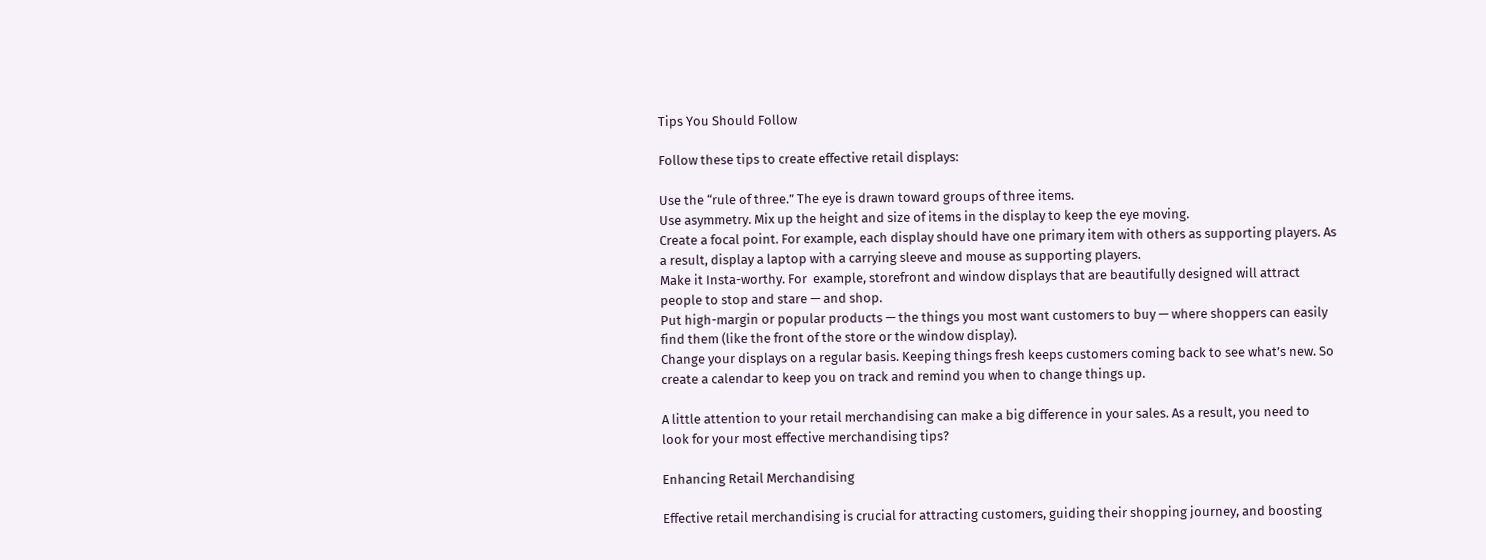Tips You Should Follow

Follow these tips to create effective retail displays:

Use the “rule of three.” The eye is drawn toward groups of three items.
Use asymmetry. Mix up the height and size of items in the display to keep the eye moving.
Create a focal point. For example, each display should have one primary item with others as supporting players. As a result, display a laptop with a carrying sleeve and mouse as supporting players.
Make it Insta-worthy. For  example, storefront and window displays that are beautifully designed will attract people to stop and stare — and shop.
Put high-margin or popular products — the things you most want customers to buy — where shoppers can easily find them (like the front of the store or the window display).
Change your displays on a regular basis. Keeping things fresh keeps customers coming back to see what’s new. So create a calendar to keep you on track and remind you when to change things up.

A little attention to your retail merchandising can make a big difference in your sales. As a result, you need to look for your most effective merchandising tips?

Enhancing Retail Merchandising

Effective retail merchandising is crucial for attracting customers, guiding their shopping journey, and boosting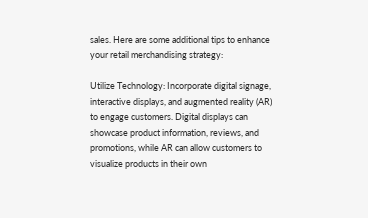sales. Here are some additional tips to enhance your retail merchandising strategy:

Utilize Technology: Incorporate digital signage, interactive displays, and augmented reality (AR) to engage customers. Digital displays can showcase product information, reviews, and promotions, while AR can allow customers to visualize products in their own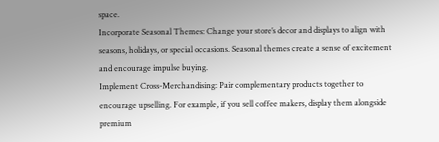space.
Incorporate Seasonal Themes: Change your store’s decor and displays to align with seasons, holidays, or special occasions. Seasonal themes create a sense of excitement and encourage impulse buying.
Implement Cross-Merchandising: Pair complementary products together to encourage upselling. For example, if you sell coffee makers, display them alongside premium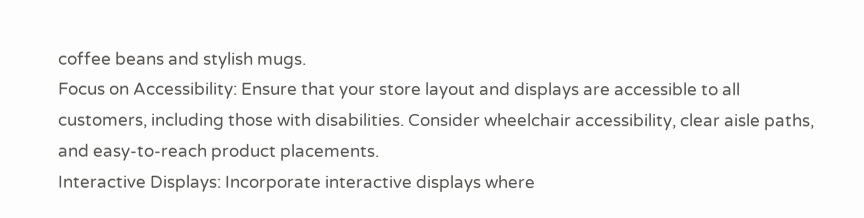coffee beans and stylish mugs.
Focus on Accessibility: Ensure that your store layout and displays are accessible to all customers, including those with disabilities. Consider wheelchair accessibility, clear aisle paths, and easy-to-reach product placements.
Interactive Displays: Incorporate interactive displays where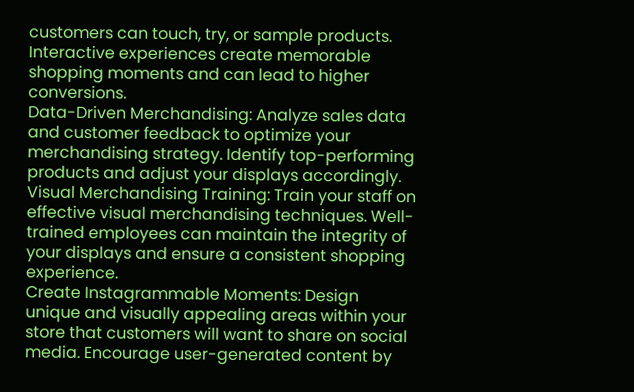customers can touch, try, or sample products. Interactive experiences create memorable shopping moments and can lead to higher conversions.
Data-Driven Merchandising: Analyze sales data and customer feedback to optimize your merchandising strategy. Identify top-performing products and adjust your displays accordingly.
Visual Merchandising Training: Train your staff on effective visual merchandising techniques. Well-trained employees can maintain the integrity of your displays and ensure a consistent shopping experience.
Create Instagrammable Moments: Design unique and visually appealing areas within your store that customers will want to share on social media. Encourage user-generated content by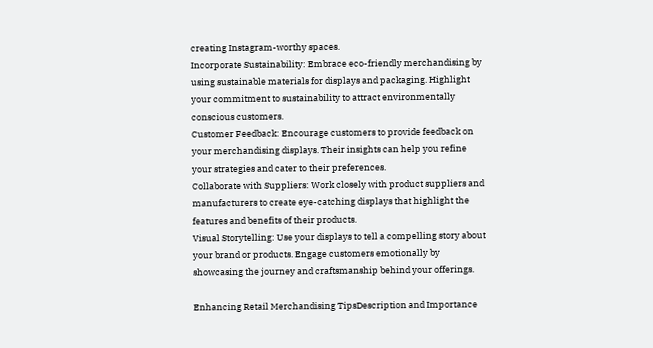creating Instagram-worthy spaces.
Incorporate Sustainability: Embrace eco-friendly merchandising by using sustainable materials for displays and packaging. Highlight your commitment to sustainability to attract environmentally conscious customers.
Customer Feedback: Encourage customers to provide feedback on your merchandising displays. Their insights can help you refine your strategies and cater to their preferences.
Collaborate with Suppliers: Work closely with product suppliers and manufacturers to create eye-catching displays that highlight the features and benefits of their products.
Visual Storytelling: Use your displays to tell a compelling story about your brand or products. Engage customers emotionally by showcasing the journey and craftsmanship behind your offerings.

Enhancing Retail Merchandising TipsDescription and Importance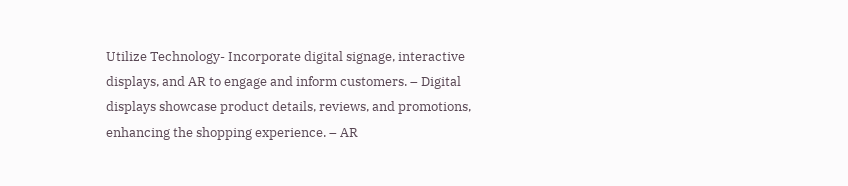Utilize Technology- Incorporate digital signage, interactive displays, and AR to engage and inform customers. – Digital displays showcase product details, reviews, and promotions, enhancing the shopping experience. – AR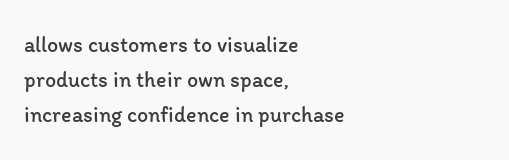allows customers to visualize products in their own space, increasing confidence in purchase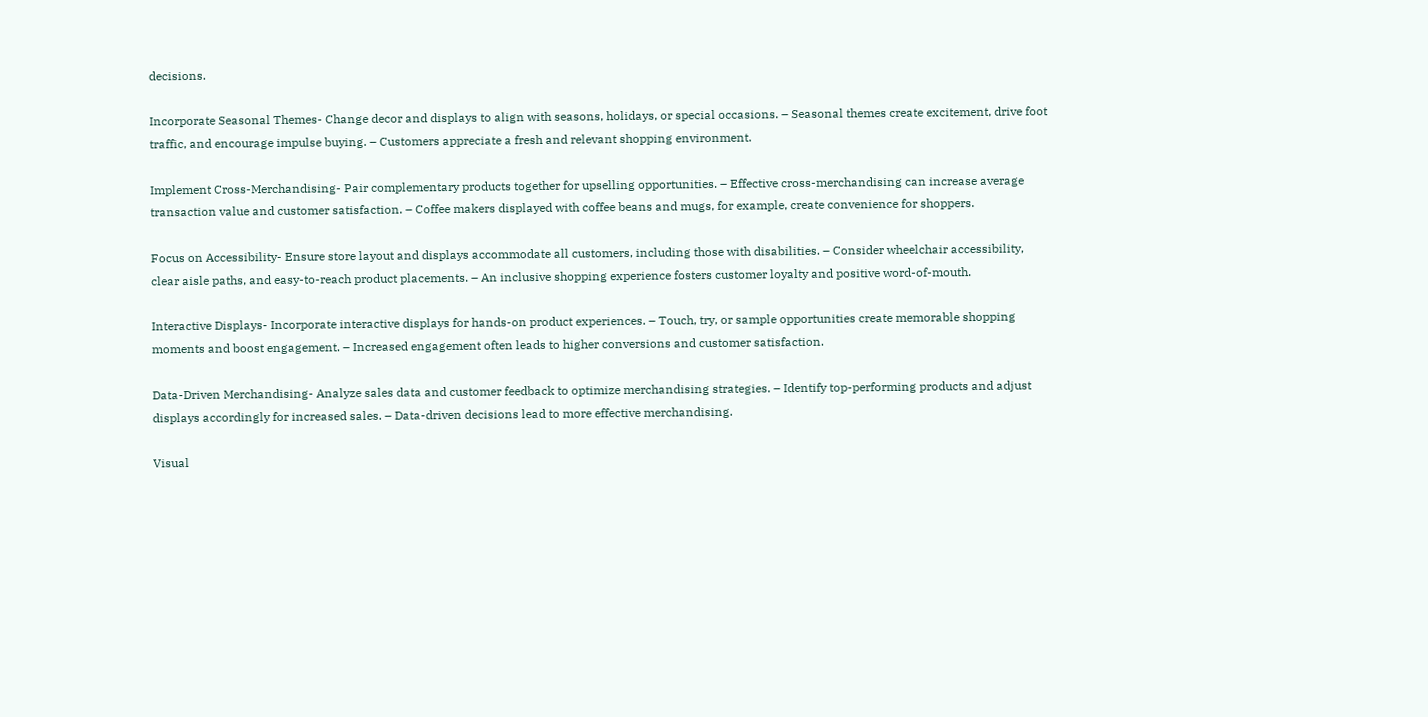decisions.

Incorporate Seasonal Themes- Change decor and displays to align with seasons, holidays, or special occasions. – Seasonal themes create excitement, drive foot traffic, and encourage impulse buying. – Customers appreciate a fresh and relevant shopping environment.

Implement Cross-Merchandising- Pair complementary products together for upselling opportunities. – Effective cross-merchandising can increase average transaction value and customer satisfaction. – Coffee makers displayed with coffee beans and mugs, for example, create convenience for shoppers.

Focus on Accessibility- Ensure store layout and displays accommodate all customers, including those with disabilities. – Consider wheelchair accessibility, clear aisle paths, and easy-to-reach product placements. – An inclusive shopping experience fosters customer loyalty and positive word-of-mouth.

Interactive Displays- Incorporate interactive displays for hands-on product experiences. – Touch, try, or sample opportunities create memorable shopping moments and boost engagement. – Increased engagement often leads to higher conversions and customer satisfaction.

Data-Driven Merchandising- Analyze sales data and customer feedback to optimize merchandising strategies. – Identify top-performing products and adjust displays accordingly for increased sales. – Data-driven decisions lead to more effective merchandising.

Visual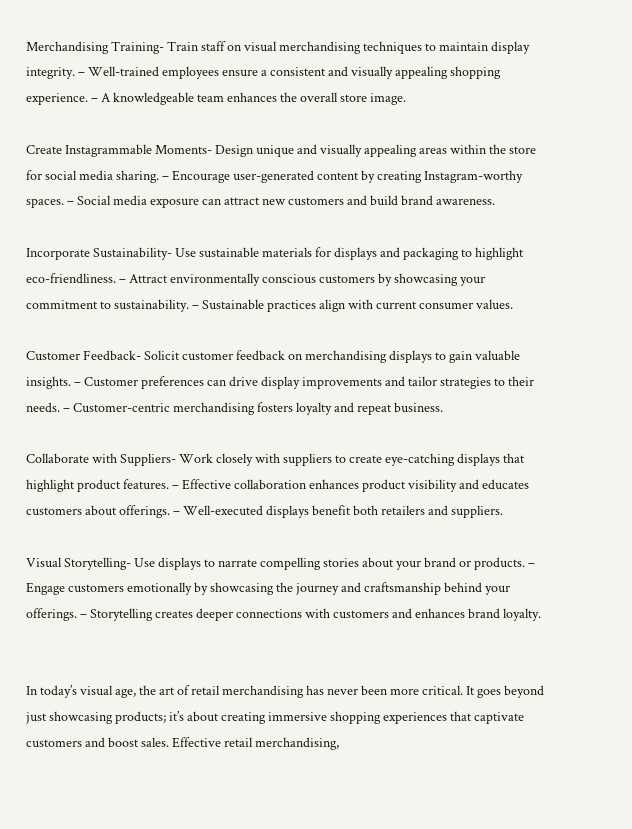Merchandising Training- Train staff on visual merchandising techniques to maintain display integrity. – Well-trained employees ensure a consistent and visually appealing shopping experience. – A knowledgeable team enhances the overall store image.

Create Instagrammable Moments- Design unique and visually appealing areas within the store for social media sharing. – Encourage user-generated content by creating Instagram-worthy spaces. – Social media exposure can attract new customers and build brand awareness.

Incorporate Sustainability- Use sustainable materials for displays and packaging to highlight eco-friendliness. – Attract environmentally conscious customers by showcasing your commitment to sustainability. – Sustainable practices align with current consumer values.

Customer Feedback- Solicit customer feedback on merchandising displays to gain valuable insights. – Customer preferences can drive display improvements and tailor strategies to their needs. – Customer-centric merchandising fosters loyalty and repeat business.

Collaborate with Suppliers- Work closely with suppliers to create eye-catching displays that highlight product features. – Effective collaboration enhances product visibility and educates customers about offerings. – Well-executed displays benefit both retailers and suppliers.

Visual Storytelling- Use displays to narrate compelling stories about your brand or products. – Engage customers emotionally by showcasing the journey and craftsmanship behind your offerings. – Storytelling creates deeper connections with customers and enhances brand loyalty.


In today’s visual age, the art of retail merchandising has never been more critical. It goes beyond just showcasing products; it’s about creating immersive shopping experiences that captivate customers and boost sales. Effective retail merchandising,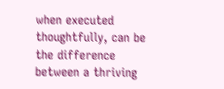when executed thoughtfully, can be the difference between a thriving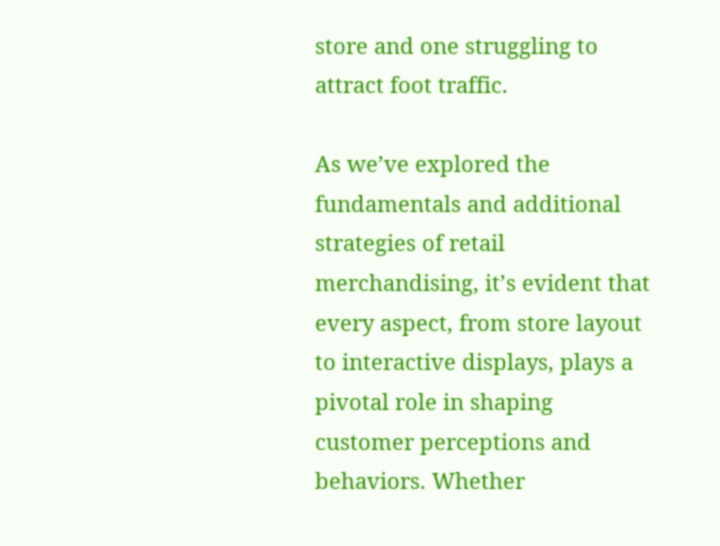store and one struggling to attract foot traffic.

As we’ve explored the fundamentals and additional strategies of retail merchandising, it’s evident that every aspect, from store layout to interactive displays, plays a pivotal role in shaping customer perceptions and behaviors. Whether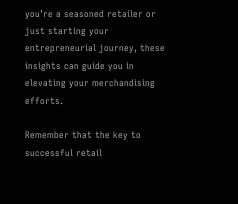you’re a seasoned retailer or just starting your entrepreneurial journey, these insights can guide you in elevating your merchandising efforts.

Remember that the key to successful retail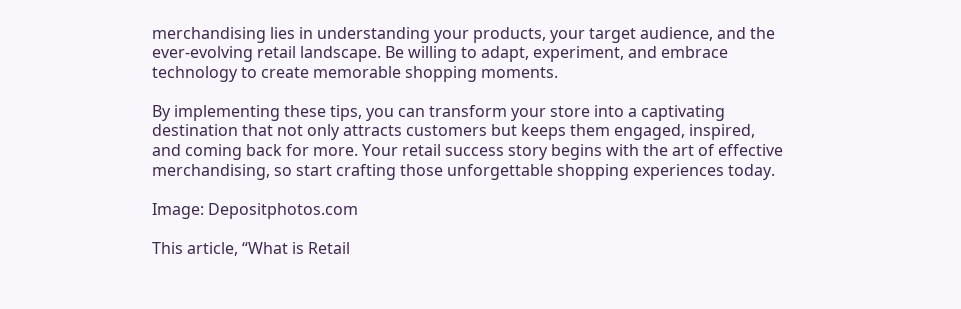merchandising lies in understanding your products, your target audience, and the ever-evolving retail landscape. Be willing to adapt, experiment, and embrace technology to create memorable shopping moments.

By implementing these tips, you can transform your store into a captivating destination that not only attracts customers but keeps them engaged, inspired, and coming back for more. Your retail success story begins with the art of effective merchandising, so start crafting those unforgettable shopping experiences today.

Image: Depositphotos.com

This article, “What is Retail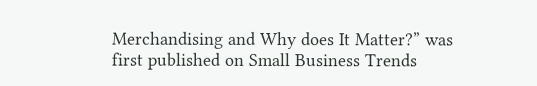Merchandising and Why does It Matter?” was first published on Small Business Trends